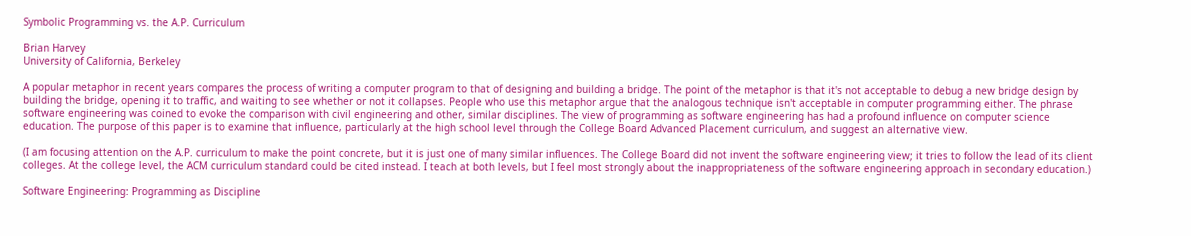Symbolic Programming vs. the A.P. Curriculum

Brian Harvey
University of California, Berkeley

A popular metaphor in recent years compares the process of writing a computer program to that of designing and building a bridge. The point of the metaphor is that it's not acceptable to debug a new bridge design by building the bridge, opening it to traffic, and waiting to see whether or not it collapses. People who use this metaphor argue that the analogous technique isn't acceptable in computer programming either. The phrase software engineering was coined to evoke the comparison with civil engineering and other, similar disciplines. The view of programming as software engineering has had a profound influence on computer science education. The purpose of this paper is to examine that influence, particularly at the high school level through the College Board Advanced Placement curriculum, and suggest an alternative view.

(I am focusing attention on the A.P. curriculum to make the point concrete, but it is just one of many similar influences. The College Board did not invent the software engineering view; it tries to follow the lead of its client colleges. At the college level, the ACM curriculum standard could be cited instead. I teach at both levels, but I feel most strongly about the inappropriateness of the software engineering approach in secondary education.)

Software Engineering: Programming as Discipline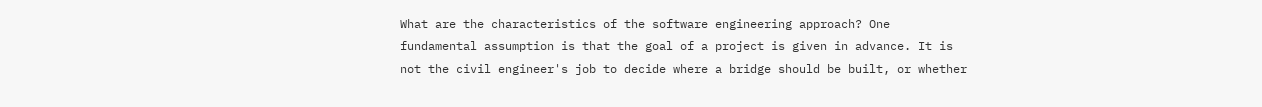What are the characteristics of the software engineering approach? One fundamental assumption is that the goal of a project is given in advance. It is not the civil engineer's job to decide where a bridge should be built, or whether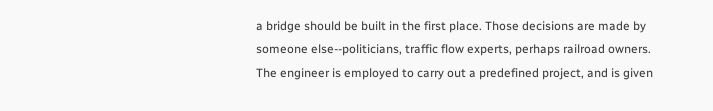a bridge should be built in the first place. Those decisions are made by someone else--politicians, traffic flow experts, perhaps railroad owners. The engineer is employed to carry out a predefined project, and is given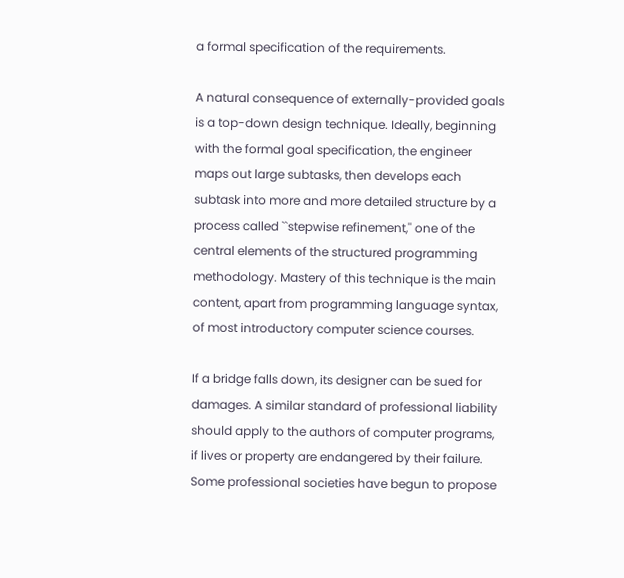a formal specification of the requirements.

A natural consequence of externally-provided goals is a top-down design technique. Ideally, beginning with the formal goal specification, the engineer maps out large subtasks, then develops each subtask into more and more detailed structure by a process called ``stepwise refinement,'' one of the central elements of the structured programming methodology. Mastery of this technique is the main content, apart from programming language syntax, of most introductory computer science courses.

If a bridge falls down, its designer can be sued for damages. A similar standard of professional liability should apply to the authors of computer programs, if lives or property are endangered by their failure. Some professional societies have begun to propose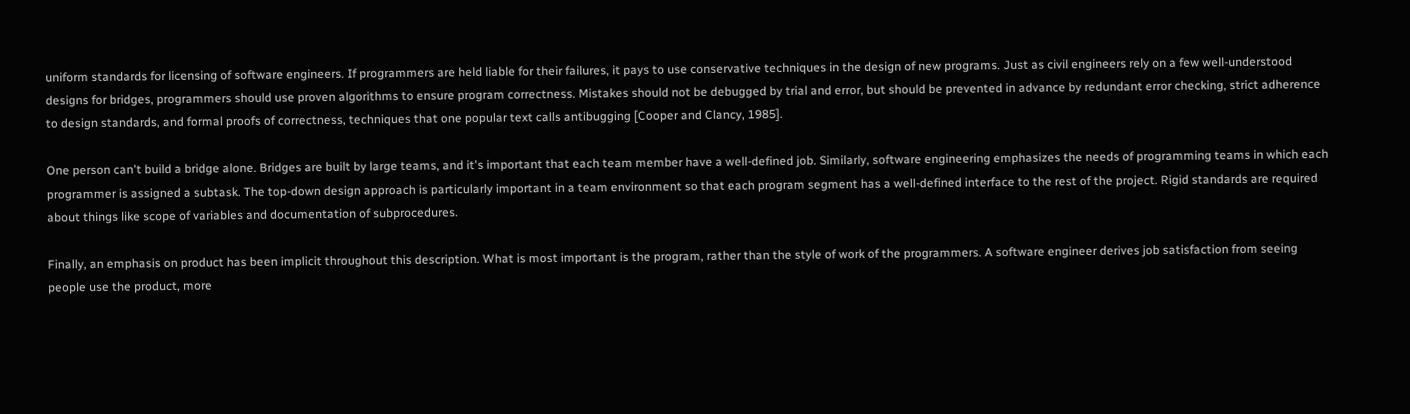uniform standards for licensing of software engineers. If programmers are held liable for their failures, it pays to use conservative techniques in the design of new programs. Just as civil engineers rely on a few well-understood designs for bridges, programmers should use proven algorithms to ensure program correctness. Mistakes should not be debugged by trial and error, but should be prevented in advance by redundant error checking, strict adherence to design standards, and formal proofs of correctness, techniques that one popular text calls antibugging [Cooper and Clancy, 1985].

One person can't build a bridge alone. Bridges are built by large teams, and it's important that each team member have a well-defined job. Similarly, software engineering emphasizes the needs of programming teams in which each programmer is assigned a subtask. The top-down design approach is particularly important in a team environment so that each program segment has a well-defined interface to the rest of the project. Rigid standards are required about things like scope of variables and documentation of subprocedures.

Finally, an emphasis on product has been implicit throughout this description. What is most important is the program, rather than the style of work of the programmers. A software engineer derives job satisfaction from seeing people use the product, more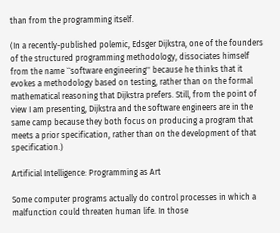than from the programming itself.

(In a recently-published polemic, Edsger Dijkstra, one of the founders of the structured programming methodology, dissociates himself from the name ``software engineering'' because he thinks that it evokes a methodology based on testing, rather than on the formal mathematical reasoning that Dijkstra prefers. Still, from the point of view I am presenting, Dijkstra and the software engineers are in the same camp because they both focus on producing a program that meets a prior specification, rather than on the development of that specification.)

Artificial Intelligence: Programming as Art

Some computer programs actually do control processes in which a malfunction could threaten human life. In those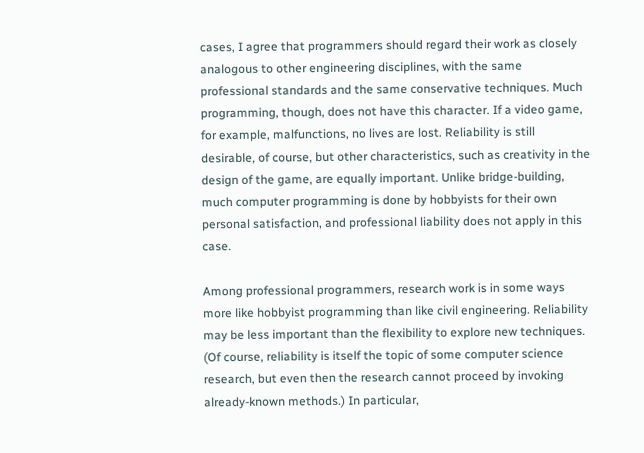cases, I agree that programmers should regard their work as closely analogous to other engineering disciplines, with the same professional standards and the same conservative techniques. Much programming, though, does not have this character. If a video game, for example, malfunctions, no lives are lost. Reliability is still desirable, of course, but other characteristics, such as creativity in the design of the game, are equally important. Unlike bridge-building, much computer programming is done by hobbyists for their own personal satisfaction, and professional liability does not apply in this case.

Among professional programmers, research work is in some ways more like hobbyist programming than like civil engineering. Reliability may be less important than the flexibility to explore new techniques. (Of course, reliability is itself the topic of some computer science research, but even then the research cannot proceed by invoking already-known methods.) In particular,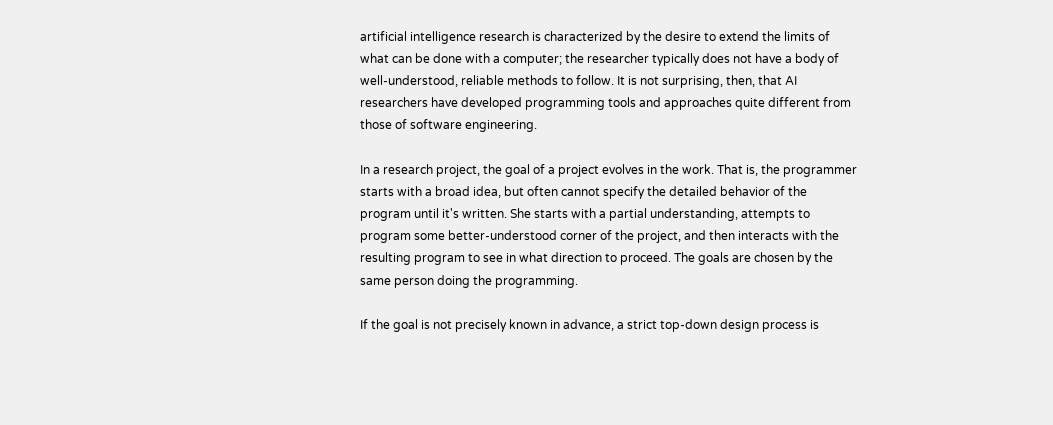artificial intelligence research is characterized by the desire to extend the limits of what can be done with a computer; the researcher typically does not have a body of well-understood, reliable methods to follow. It is not surprising, then, that AI researchers have developed programming tools and approaches quite different from those of software engineering.

In a research project, the goal of a project evolves in the work. That is, the programmer starts with a broad idea, but often cannot specify the detailed behavior of the program until it's written. She starts with a partial understanding, attempts to program some better-understood corner of the project, and then interacts with the resulting program to see in what direction to proceed. The goals are chosen by the same person doing the programming.

If the goal is not precisely known in advance, a strict top-down design process is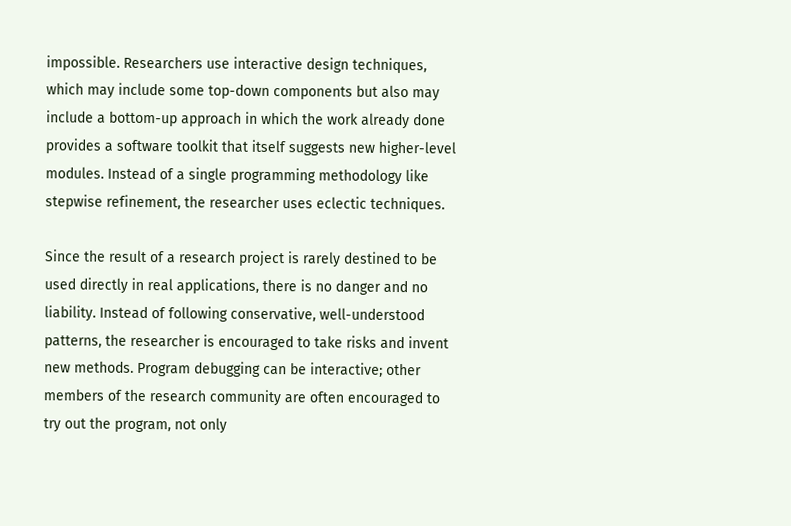impossible. Researchers use interactive design techniques, which may include some top-down components but also may include a bottom-up approach in which the work already done provides a software toolkit that itself suggests new higher-level modules. Instead of a single programming methodology like stepwise refinement, the researcher uses eclectic techniques.

Since the result of a research project is rarely destined to be used directly in real applications, there is no danger and no liability. Instead of following conservative, well-understood patterns, the researcher is encouraged to take risks and invent new methods. Program debugging can be interactive; other members of the research community are often encouraged to try out the program, not only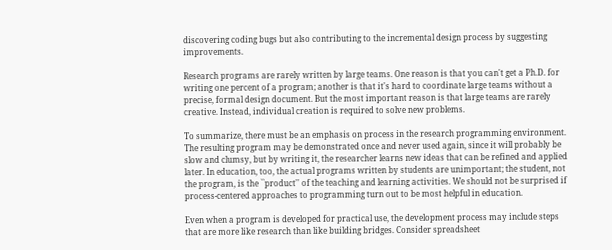discovering coding bugs but also contributing to the incremental design process by suggesting improvements.

Research programs are rarely written by large teams. One reason is that you can't get a Ph.D. for writing one percent of a program; another is that it's hard to coordinate large teams without a precise, formal design document. But the most important reason is that large teams are rarely creative. Instead, individual creation is required to solve new problems.

To summarize, there must be an emphasis on process in the research programming environment. The resulting program may be demonstrated once and never used again, since it will probably be slow and clumsy, but by writing it, the researcher learns new ideas that can be refined and applied later. In education, too, the actual programs written by students are unimportant; the student, not the program, is the ``product'' of the teaching and learning activities. We should not be surprised if process-centered approaches to programming turn out to be most helpful in education.

Even when a program is developed for practical use, the development process may include steps that are more like research than like building bridges. Consider spreadsheet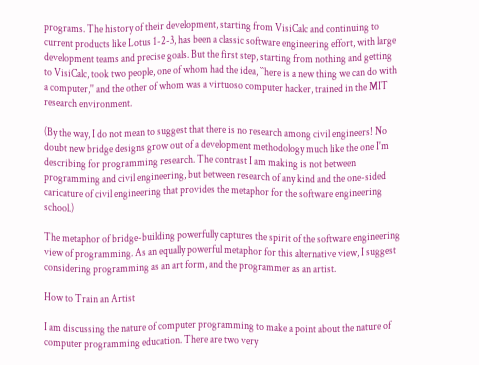programs. The history of their development, starting from VisiCalc and continuing to current products like Lotus 1-2-3, has been a classic software engineering effort, with large development teams and precise goals. But the first step, starting from nothing and getting to VisiCalc, took two people, one of whom had the idea, ``here is a new thing we can do with a computer,'' and the other of whom was a virtuoso computer hacker, trained in the MIT research environment.

(By the way, I do not mean to suggest that there is no research among civil engineers! No doubt new bridge designs grow out of a development methodology much like the one I'm describing for programming research. The contrast I am making is not between programming and civil engineering, but between research of any kind and the one-sided caricature of civil engineering that provides the metaphor for the software engineering school.)

The metaphor of bridge-building powerfully captures the spirit of the software engineering view of programming. As an equally powerful metaphor for this alternative view, I suggest considering programming as an art form, and the programmer as an artist.

How to Train an Artist

I am discussing the nature of computer programming to make a point about the nature of computer programming education. There are two very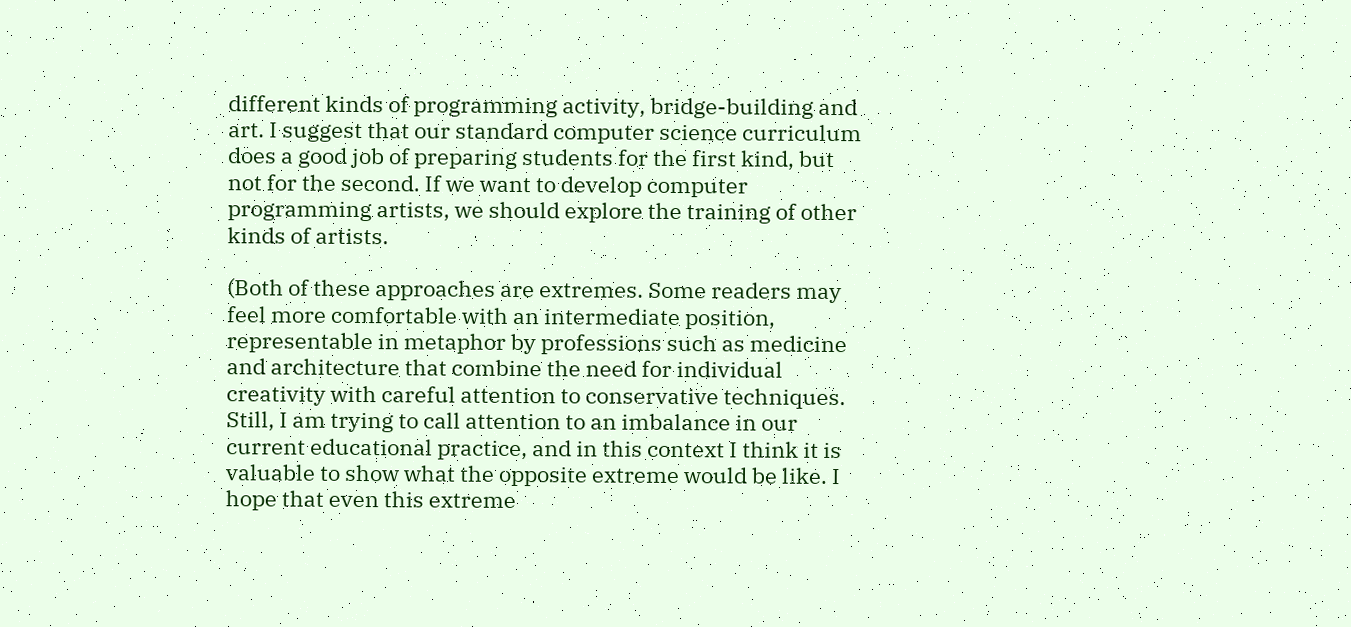different kinds of programming activity, bridge-building and art. I suggest that our standard computer science curriculum does a good job of preparing students for the first kind, but not for the second. If we want to develop computer programming artists, we should explore the training of other kinds of artists.

(Both of these approaches are extremes. Some readers may feel more comfortable with an intermediate position, representable in metaphor by professions such as medicine and architecture that combine the need for individual creativity with careful attention to conservative techniques. Still, I am trying to call attention to an imbalance in our current educational practice, and in this context I think it is valuable to show what the opposite extreme would be like. I hope that even this extreme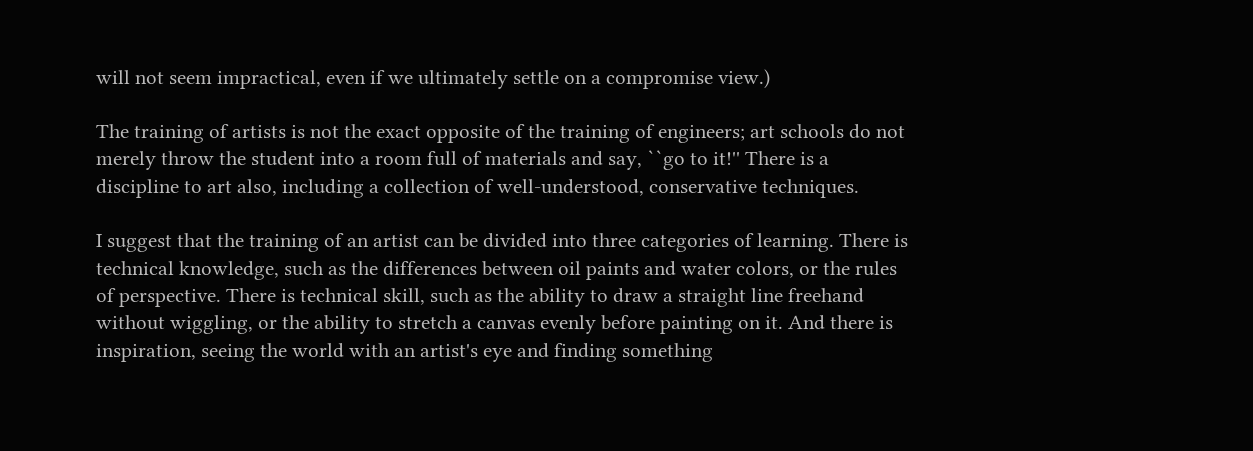will not seem impractical, even if we ultimately settle on a compromise view.)

The training of artists is not the exact opposite of the training of engineers; art schools do not merely throw the student into a room full of materials and say, ``go to it!'' There is a discipline to art also, including a collection of well-understood, conservative techniques.

I suggest that the training of an artist can be divided into three categories of learning. There is technical knowledge, such as the differences between oil paints and water colors, or the rules of perspective. There is technical skill, such as the ability to draw a straight line freehand without wiggling, or the ability to stretch a canvas evenly before painting on it. And there is inspiration, seeing the world with an artist's eye and finding something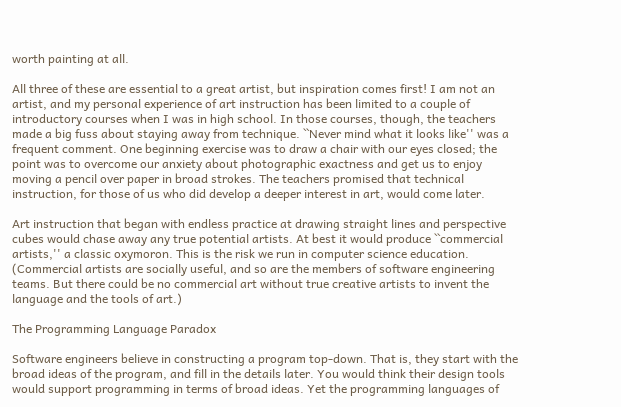worth painting at all.

All three of these are essential to a great artist, but inspiration comes first! I am not an artist, and my personal experience of art instruction has been limited to a couple of introductory courses when I was in high school. In those courses, though, the teachers made a big fuss about staying away from technique. ``Never mind what it looks like'' was a frequent comment. One beginning exercise was to draw a chair with our eyes closed; the point was to overcome our anxiety about photographic exactness and get us to enjoy moving a pencil over paper in broad strokes. The teachers promised that technical instruction, for those of us who did develop a deeper interest in art, would come later.

Art instruction that began with endless practice at drawing straight lines and perspective cubes would chase away any true potential artists. At best it would produce ``commercial artists,'' a classic oxymoron. This is the risk we run in computer science education. (Commercial artists are socially useful, and so are the members of software engineering teams. But there could be no commercial art without true creative artists to invent the language and the tools of art.)

The Programming Language Paradox

Software engineers believe in constructing a program top-down. That is, they start with the broad ideas of the program, and fill in the details later. You would think their design tools would support programming in terms of broad ideas. Yet the programming languages of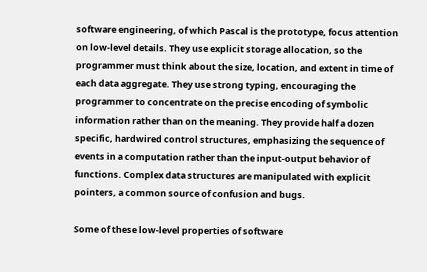software engineering, of which Pascal is the prototype, focus attention on low-level details. They use explicit storage allocation, so the programmer must think about the size, location, and extent in time of each data aggregate. They use strong typing, encouraging the programmer to concentrate on the precise encoding of symbolic information rather than on the meaning. They provide half a dozen specific, hardwired control structures, emphasizing the sequence of events in a computation rather than the input-output behavior of functions. Complex data structures are manipulated with explicit pointers, a common source of confusion and bugs.

Some of these low-level properties of software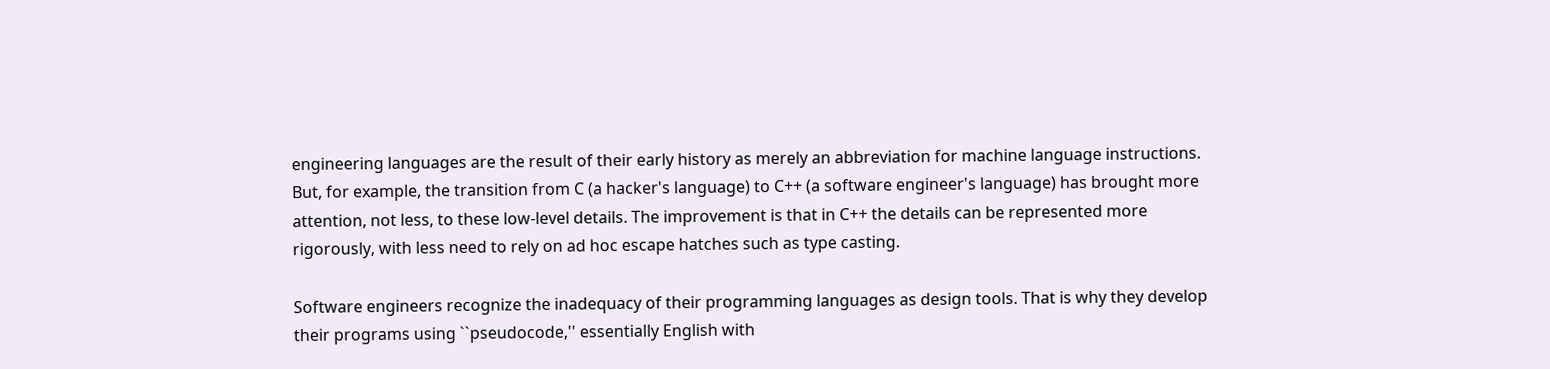engineering languages are the result of their early history as merely an abbreviation for machine language instructions. But, for example, the transition from C (a hacker's language) to C++ (a software engineer's language) has brought more attention, not less, to these low-level details. The improvement is that in C++ the details can be represented more rigorously, with less need to rely on ad hoc escape hatches such as type casting.

Software engineers recognize the inadequacy of their programming languages as design tools. That is why they develop their programs using ``pseudocode,'' essentially English with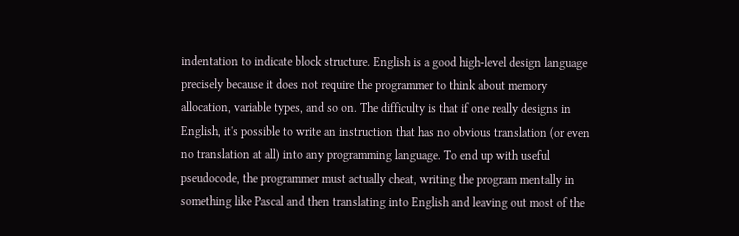indentation to indicate block structure. English is a good high-level design language precisely because it does not require the programmer to think about memory allocation, variable types, and so on. The difficulty is that if one really designs in English, it's possible to write an instruction that has no obvious translation (or even no translation at all) into any programming language. To end up with useful pseudocode, the programmer must actually cheat, writing the program mentally in something like Pascal and then translating into English and leaving out most of the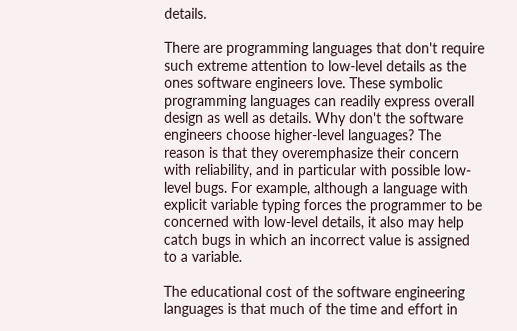details.

There are programming languages that don't require such extreme attention to low-level details as the ones software engineers love. These symbolic programming languages can readily express overall design as well as details. Why don't the software engineers choose higher-level languages? The reason is that they overemphasize their concern with reliability, and in particular with possible low-level bugs. For example, although a language with explicit variable typing forces the programmer to be concerned with low-level details, it also may help catch bugs in which an incorrect value is assigned to a variable.

The educational cost of the software engineering languages is that much of the time and effort in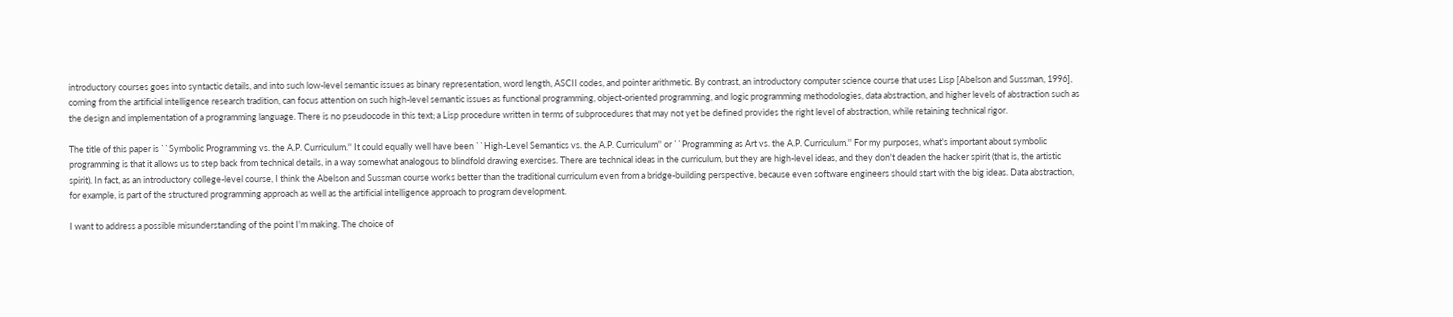introductory courses goes into syntactic details, and into such low-level semantic issues as binary representation, word length, ASCII codes, and pointer arithmetic. By contrast, an introductory computer science course that uses Lisp [Abelson and Sussman, 1996], coming from the artificial intelligence research tradition, can focus attention on such high-level semantic issues as functional programming, object-oriented programming, and logic programming methodologies, data abstraction, and higher levels of abstraction such as the design and implementation of a programming language. There is no pseudocode in this text; a Lisp procedure written in terms of subprocedures that may not yet be defined provides the right level of abstraction, while retaining technical rigor.

The title of this paper is ``Symbolic Programming vs. the A.P. Curriculum.'' It could equally well have been ``High-Level Semantics vs. the A.P. Curriculum'' or ``Programming as Art vs. the A.P. Curriculum.'' For my purposes, what's important about symbolic programming is that it allows us to step back from technical details, in a way somewhat analogous to blindfold drawing exercises. There are technical ideas in the curriculum, but they are high-level ideas, and they don't deaden the hacker spirit (that is, the artistic spirit). In fact, as an introductory college-level course, I think the Abelson and Sussman course works better than the traditional curriculum even from a bridge-building perspective, because even software engineers should start with the big ideas. Data abstraction, for example, is part of the structured programming approach as well as the artificial intelligence approach to program development.

I want to address a possible misunderstanding of the point I'm making. The choice of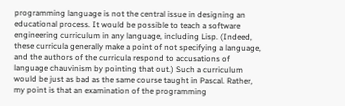programming language is not the central issue in designing an educational process. It would be possible to teach a software engineering curriculum in any language, including Lisp. (Indeed, these curricula generally make a point of not specifying a language, and the authors of the curricula respond to accusations of language chauvinism by pointing that out.) Such a curriculum would be just as bad as the same course taught in Pascal. Rather, my point is that an examination of the programming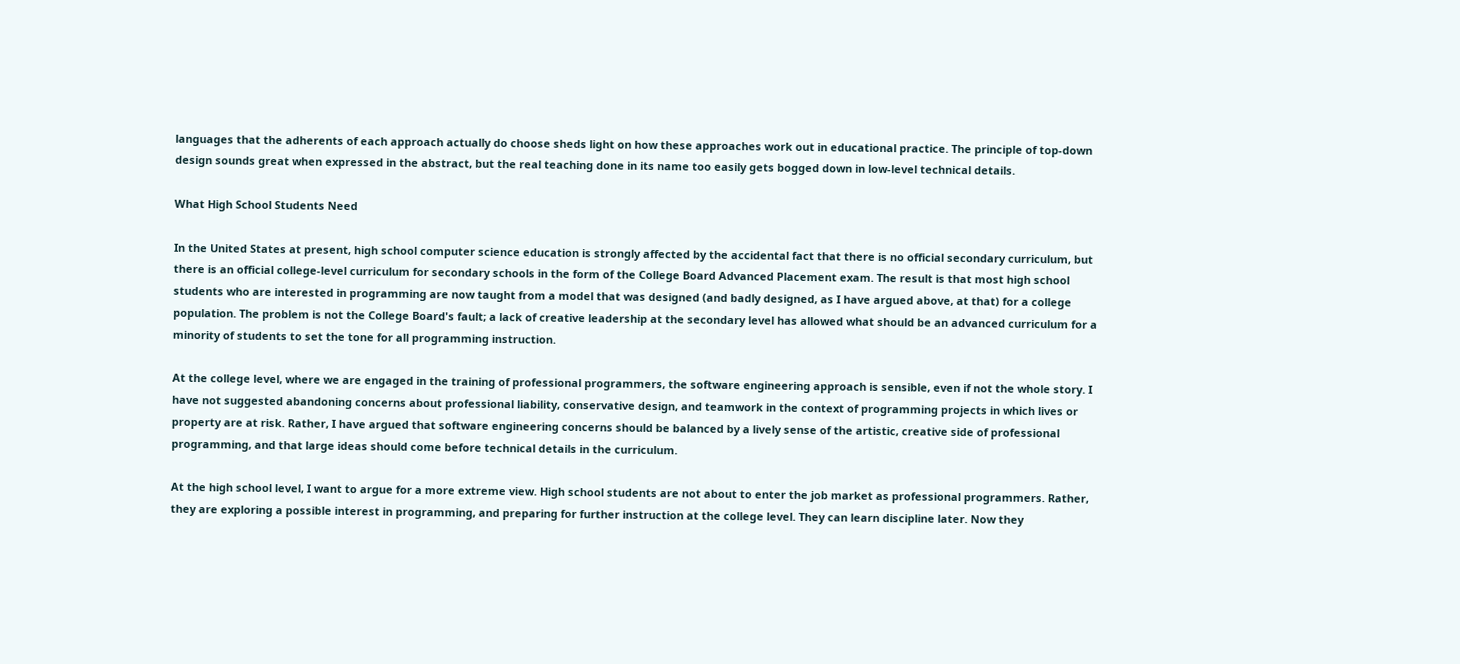languages that the adherents of each approach actually do choose sheds light on how these approaches work out in educational practice. The principle of top-down design sounds great when expressed in the abstract, but the real teaching done in its name too easily gets bogged down in low-level technical details.

What High School Students Need

In the United States at present, high school computer science education is strongly affected by the accidental fact that there is no official secondary curriculum, but there is an official college-level curriculum for secondary schools in the form of the College Board Advanced Placement exam. The result is that most high school students who are interested in programming are now taught from a model that was designed (and badly designed, as I have argued above, at that) for a college population. The problem is not the College Board's fault; a lack of creative leadership at the secondary level has allowed what should be an advanced curriculum for a minority of students to set the tone for all programming instruction.

At the college level, where we are engaged in the training of professional programmers, the software engineering approach is sensible, even if not the whole story. I have not suggested abandoning concerns about professional liability, conservative design, and teamwork in the context of programming projects in which lives or property are at risk. Rather, I have argued that software engineering concerns should be balanced by a lively sense of the artistic, creative side of professional programming, and that large ideas should come before technical details in the curriculum.

At the high school level, I want to argue for a more extreme view. High school students are not about to enter the job market as professional programmers. Rather, they are exploring a possible interest in programming, and preparing for further instruction at the college level. They can learn discipline later. Now they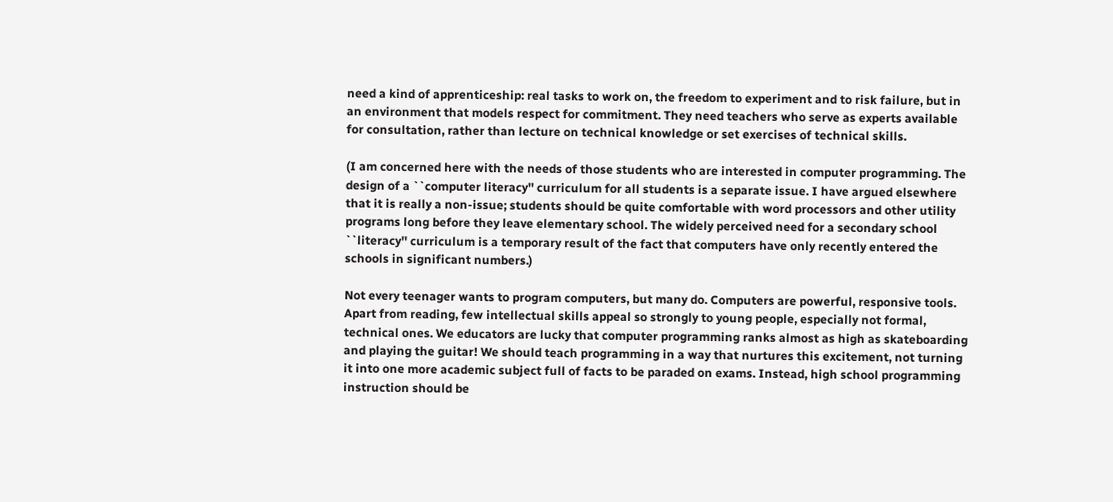need a kind of apprenticeship: real tasks to work on, the freedom to experiment and to risk failure, but in an environment that models respect for commitment. They need teachers who serve as experts available for consultation, rather than lecture on technical knowledge or set exercises of technical skills.

(I am concerned here with the needs of those students who are interested in computer programming. The design of a ``computer literacy'' curriculum for all students is a separate issue. I have argued elsewhere that it is really a non-issue; students should be quite comfortable with word processors and other utility programs long before they leave elementary school. The widely perceived need for a secondary school ``literacy'' curriculum is a temporary result of the fact that computers have only recently entered the schools in significant numbers.)

Not every teenager wants to program computers, but many do. Computers are powerful, responsive tools. Apart from reading, few intellectual skills appeal so strongly to young people, especially not formal, technical ones. We educators are lucky that computer programming ranks almost as high as skateboarding and playing the guitar! We should teach programming in a way that nurtures this excitement, not turning it into one more academic subject full of facts to be paraded on exams. Instead, high school programming instruction should be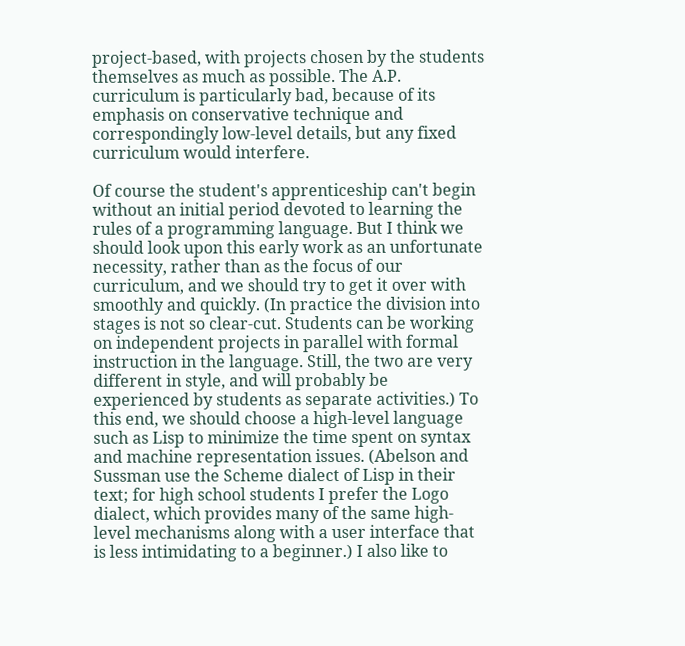project-based, with projects chosen by the students themselves as much as possible. The A.P. curriculum is particularly bad, because of its emphasis on conservative technique and correspondingly low-level details, but any fixed curriculum would interfere.

Of course the student's apprenticeship can't begin without an initial period devoted to learning the rules of a programming language. But I think we should look upon this early work as an unfortunate necessity, rather than as the focus of our curriculum, and we should try to get it over with smoothly and quickly. (In practice the division into stages is not so clear-cut. Students can be working on independent projects in parallel with formal instruction in the language. Still, the two are very different in style, and will probably be experienced by students as separate activities.) To this end, we should choose a high-level language such as Lisp to minimize the time spent on syntax and machine representation issues. (Abelson and Sussman use the Scheme dialect of Lisp in their text; for high school students I prefer the Logo dialect, which provides many of the same high-level mechanisms along with a user interface that is less intimidating to a beginner.) I also like to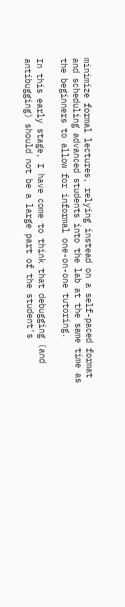minimize formal lectures, relying instead on a self-paced format and scheduling advanced students into the lab at the same time as the beginners to allow for informal one-on-one tutoring.

In this early stage, I have come to think that debugging (and antibugging) should not be a large part of the student's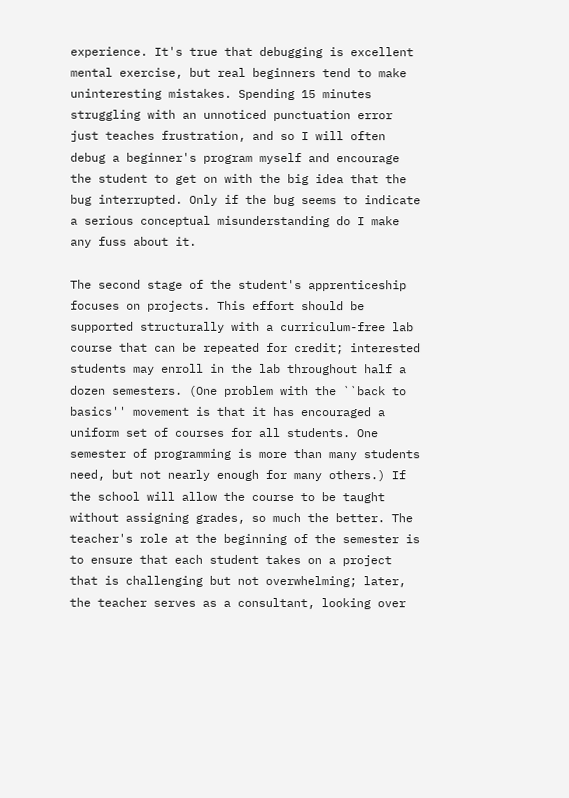experience. It's true that debugging is excellent mental exercise, but real beginners tend to make uninteresting mistakes. Spending 15 minutes struggling with an unnoticed punctuation error just teaches frustration, and so I will often debug a beginner's program myself and encourage the student to get on with the big idea that the bug interrupted. Only if the bug seems to indicate a serious conceptual misunderstanding do I make any fuss about it.

The second stage of the student's apprenticeship focuses on projects. This effort should be supported structurally with a curriculum-free lab course that can be repeated for credit; interested students may enroll in the lab throughout half a dozen semesters. (One problem with the ``back to basics'' movement is that it has encouraged a uniform set of courses for all students. One semester of programming is more than many students need, but not nearly enough for many others.) If the school will allow the course to be taught without assigning grades, so much the better. The teacher's role at the beginning of the semester is to ensure that each student takes on a project that is challenging but not overwhelming; later, the teacher serves as a consultant, looking over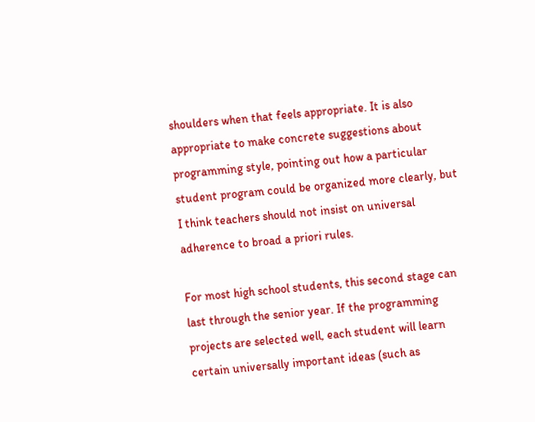shoulders when that feels appropriate. It is also appropriate to make concrete suggestions about programming style, pointing out how a particular student program could be organized more clearly, but I think teachers should not insist on universal adherence to broad a priori rules.

For most high school students, this second stage can last through the senior year. If the programming projects are selected well, each student will learn certain universally important ideas (such as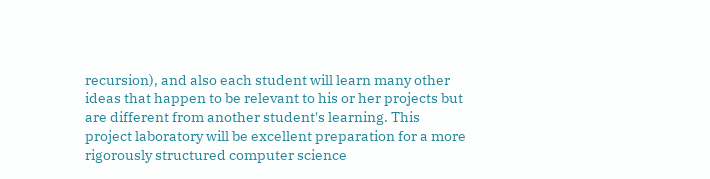recursion), and also each student will learn many other ideas that happen to be relevant to his or her projects but are different from another student's learning. This project laboratory will be excellent preparation for a more rigorously structured computer science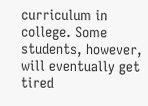curriculum in college. Some students, however, will eventually get tired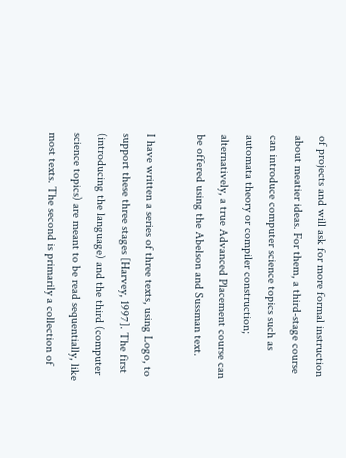of projects and will ask for more formal instruction about meatier ideas. For them, a third-stage course can introduce computer science topics such as automata theory or compiler construction; alternatively, a true Advanced Placement course can be offered using the Abelson and Sussman text.

I have written a series of three texts, using Logo, to support these three stages [Harvey, 1997]. The first (introducing the language) and the third (computer science topics) are meant to be read sequentially, like most texts. The second is primarily a collection of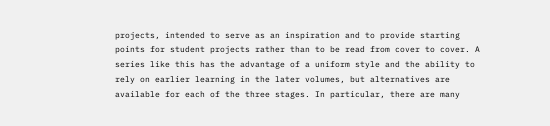projects, intended to serve as an inspiration and to provide starting points for student projects rather than to be read from cover to cover. A series like this has the advantage of a uniform style and the ability to rely on earlier learning in the later volumes, but alternatives are available for each of the three stages. In particular, there are many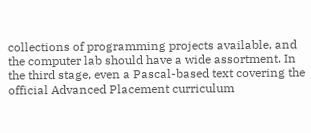collections of programming projects available, and the computer lab should have a wide assortment. In the third stage, even a Pascal-based text covering the official Advanced Placement curriculum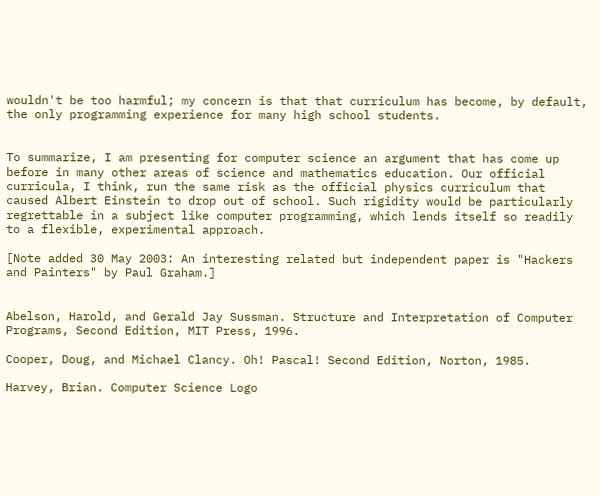wouldn't be too harmful; my concern is that that curriculum has become, by default, the only programming experience for many high school students.


To summarize, I am presenting for computer science an argument that has come up before in many other areas of science and mathematics education. Our official curricula, I think, run the same risk as the official physics curriculum that caused Albert Einstein to drop out of school. Such rigidity would be particularly regrettable in a subject like computer programming, which lends itself so readily to a flexible, experimental approach.

[Note added 30 May 2003: An interesting related but independent paper is "Hackers and Painters" by Paul Graham.]


Abelson, Harold, and Gerald Jay Sussman. Structure and Interpretation of Computer Programs, Second Edition, MIT Press, 1996.

Cooper, Doug, and Michael Clancy. Oh! Pascal! Second Edition, Norton, 1985.

Harvey, Brian. Computer Science Logo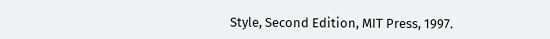Style, Second Edition, MIT Press, 1997.